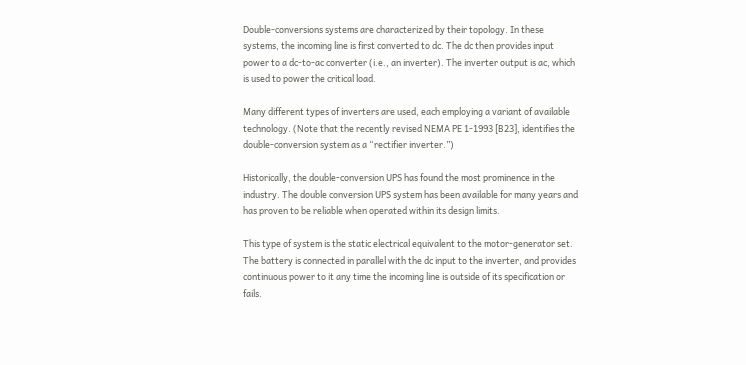Double-conversions systems are characterized by their topology. In these systems, the incoming line is first converted to dc. The dc then provides input power to a dc-to-ac converter (i.e., an inverter). The inverter output is ac, which is used to power the critical load.

Many different types of inverters are used, each employing a variant of available technology. (Note that the recently revised NEMA PE 1-1993 [B23], identifies the double-conversion system as a “rectifier inverter.”)

Historically, the double-conversion UPS has found the most prominence in the industry. The double conversion UPS system has been available for many years and has proven to be reliable when operated within its design limits.

This type of system is the static electrical equivalent to the motor-generator set. The battery is connected in parallel with the dc input to the inverter, and provides continuous power to it any time the incoming line is outside of its specification or fails.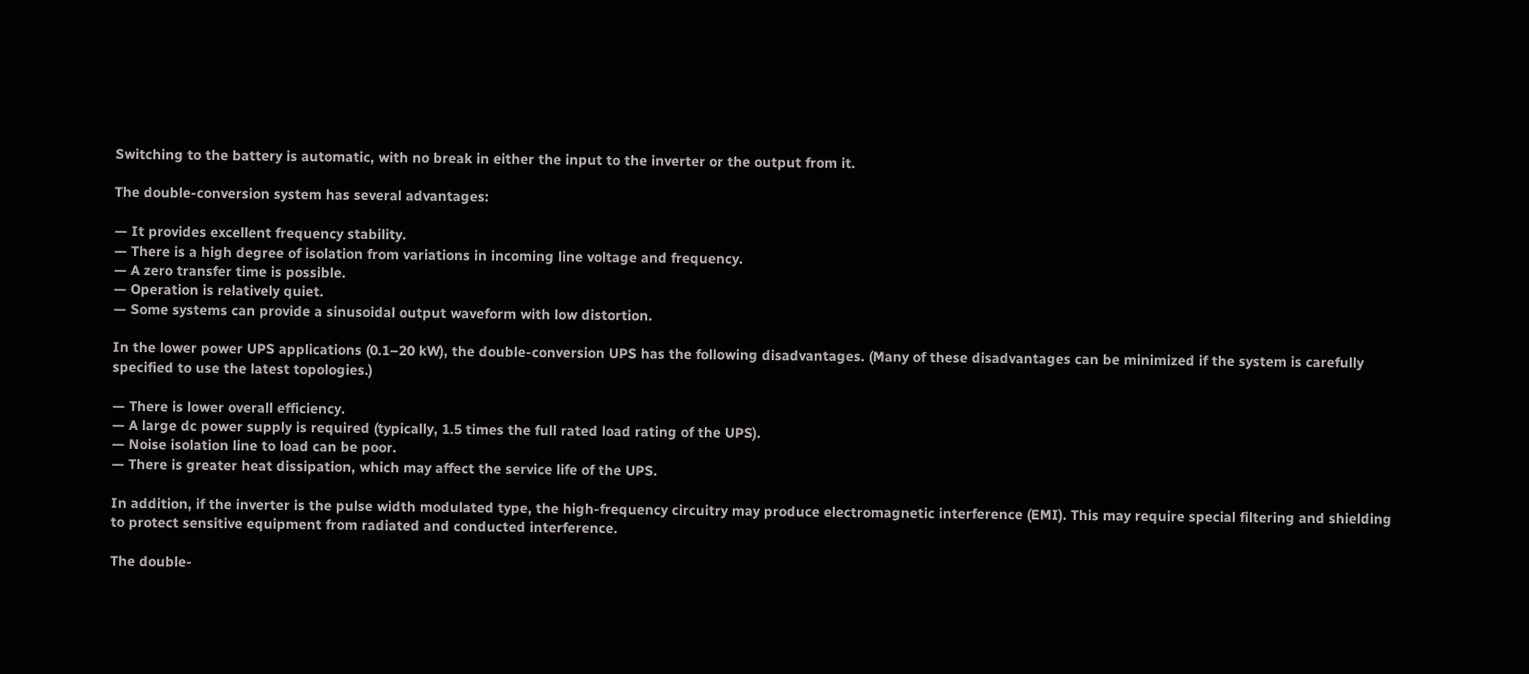Switching to the battery is automatic, with no break in either the input to the inverter or the output from it.

The double-conversion system has several advantages:

— It provides excellent frequency stability.
— There is a high degree of isolation from variations in incoming line voltage and frequency.
— A zero transfer time is possible.
— Operation is relatively quiet.
— Some systems can provide a sinusoidal output waveform with low distortion.

In the lower power UPS applications (0.1–20 kW), the double-conversion UPS has the following disadvantages. (Many of these disadvantages can be minimized if the system is carefully specified to use the latest topologies.)

— There is lower overall efficiency.
— A large dc power supply is required (typically, 1.5 times the full rated load rating of the UPS).
— Noise isolation line to load can be poor.
— There is greater heat dissipation, which may affect the service life of the UPS.

In addition, if the inverter is the pulse width modulated type, the high-frequency circuitry may produce electromagnetic interference (EMI). This may require special filtering and shielding to protect sensitive equipment from radiated and conducted interference.

The double-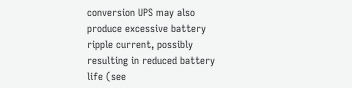conversion UPS may also produce excessive battery ripple current, possibly resulting in reduced battery life (see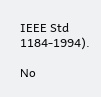IEEE Std 1184-1994).

No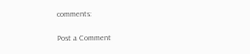comments:

Post a Comment